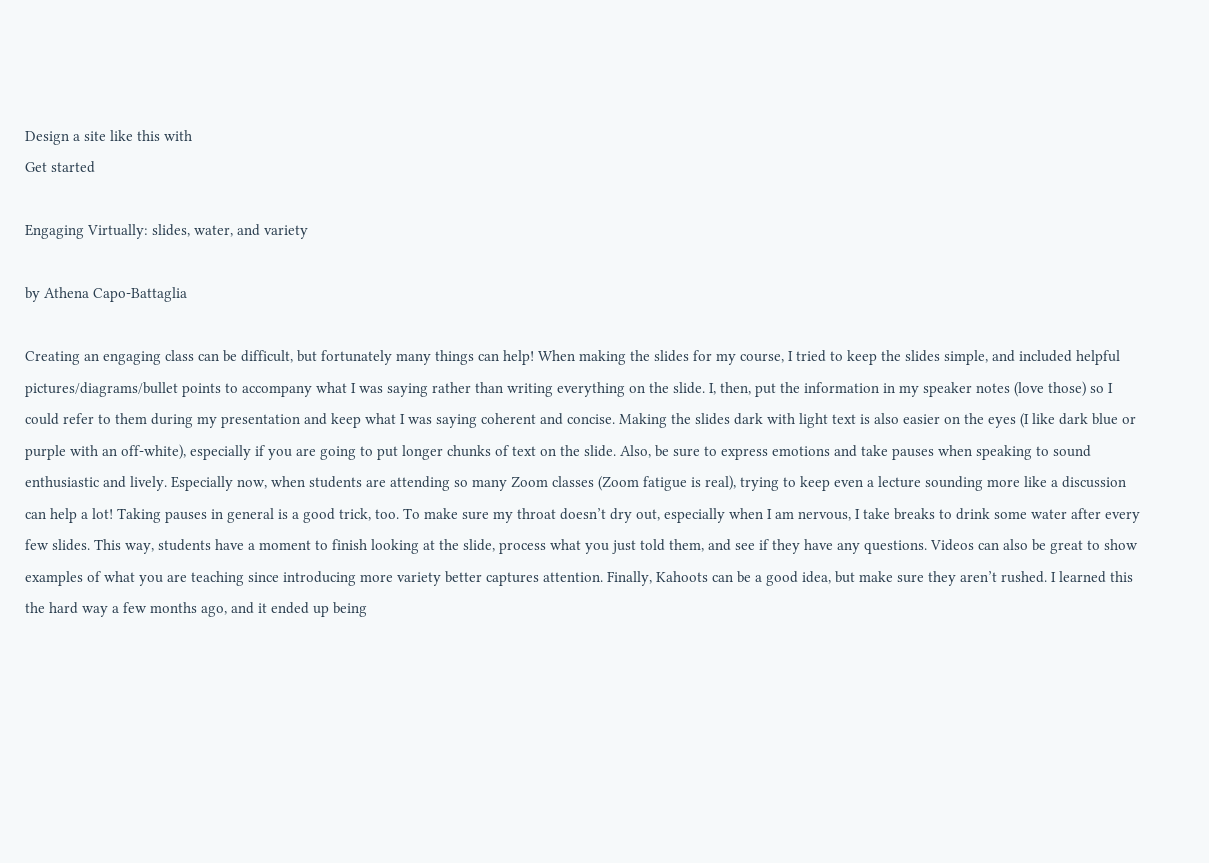Design a site like this with
Get started

Engaging Virtually: slides, water, and variety

by Athena Capo-Battaglia

Creating an engaging class can be difficult, but fortunately many things can help! When making the slides for my course, I tried to keep the slides simple, and included helpful pictures/diagrams/bullet points to accompany what I was saying rather than writing everything on the slide. I, then, put the information in my speaker notes (love those) so I could refer to them during my presentation and keep what I was saying coherent and concise. Making the slides dark with light text is also easier on the eyes (I like dark blue or purple with an off-white), especially if you are going to put longer chunks of text on the slide. Also, be sure to express emotions and take pauses when speaking to sound enthusiastic and lively. Especially now, when students are attending so many Zoom classes (Zoom fatigue is real), trying to keep even a lecture sounding more like a discussion can help a lot! Taking pauses in general is a good trick, too. To make sure my throat doesn’t dry out, especially when I am nervous, I take breaks to drink some water after every few slides. This way, students have a moment to finish looking at the slide, process what you just told them, and see if they have any questions. Videos can also be great to show examples of what you are teaching since introducing more variety better captures attention. Finally, Kahoots can be a good idea, but make sure they aren’t rushed. I learned this the hard way a few months ago, and it ended up being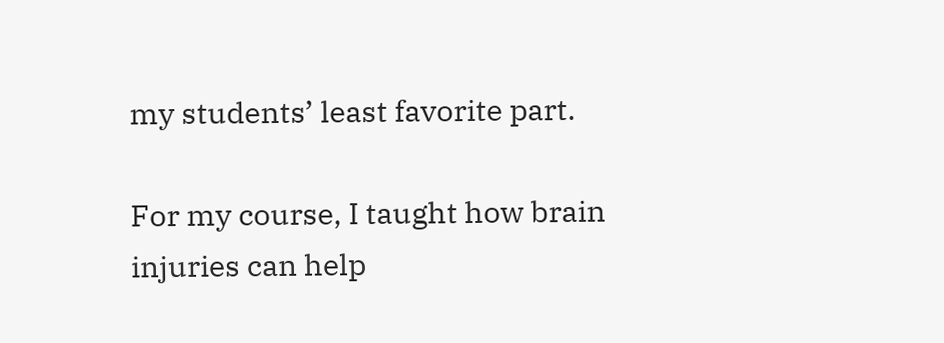my students’ least favorite part.

For my course, I taught how brain injuries can help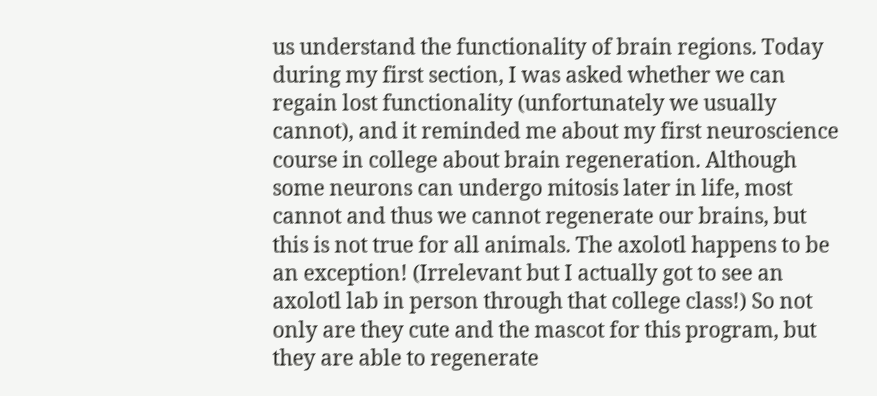us understand the functionality of brain regions. Today during my first section, I was asked whether we can regain lost functionality (unfortunately we usually cannot), and it reminded me about my first neuroscience course in college about brain regeneration. Although some neurons can undergo mitosis later in life, most cannot and thus we cannot regenerate our brains, but this is not true for all animals. The axolotl happens to be an exception! (Irrelevant but I actually got to see an axolotl lab in person through that college class!) So not only are they cute and the mascot for this program, but they are able to regenerate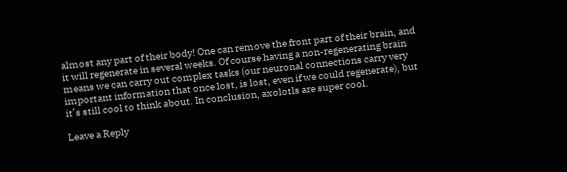almost any part of their body! One can remove the front part of their brain, and it will regenerate in several weeks. Of course having a non-regenerating brain means we can carry out complex tasks (our neuronal connections carry very important information that once lost, is lost, even if we could regenerate), but it’s still cool to think about. In conclusion, axolotls are super cool.

Leave a Reply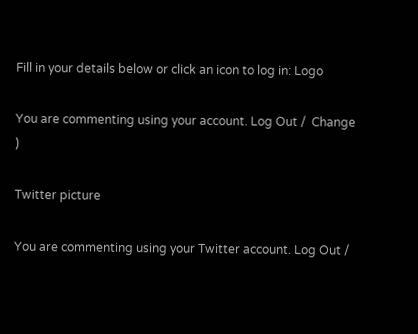Fill in your details below or click an icon to log in: Logo

You are commenting using your account. Log Out /  Change )

Twitter picture

You are commenting using your Twitter account. Log Out /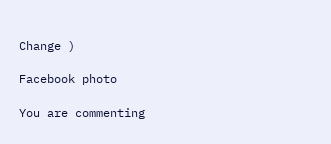Change )

Facebook photo

You are commenting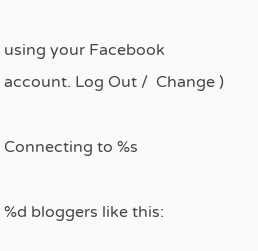using your Facebook account. Log Out /  Change )

Connecting to %s

%d bloggers like this: